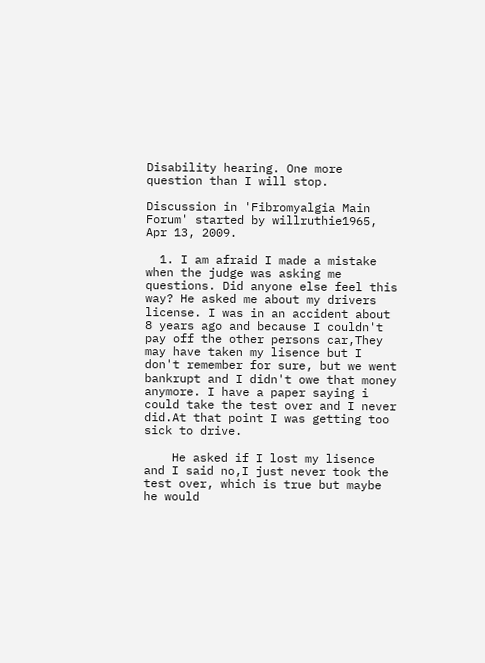Disability hearing. One more question than I will stop.

Discussion in 'Fibromyalgia Main Forum' started by willruthie1965, Apr 13, 2009.

  1. I am afraid I made a mistake when the judge was asking me questions. Did anyone else feel this way? He asked me about my drivers license. I was in an accident about 8 years ago and because I couldn't pay off the other persons car,They may have taken my lisence but I don't remember for sure, but we went bankrupt and I didn't owe that money anymore. I have a paper saying i could take the test over and I never did.At that point I was getting too sick to drive.

    He asked if I lost my lisence and I said no,I just never took the test over, which is true but maybe he would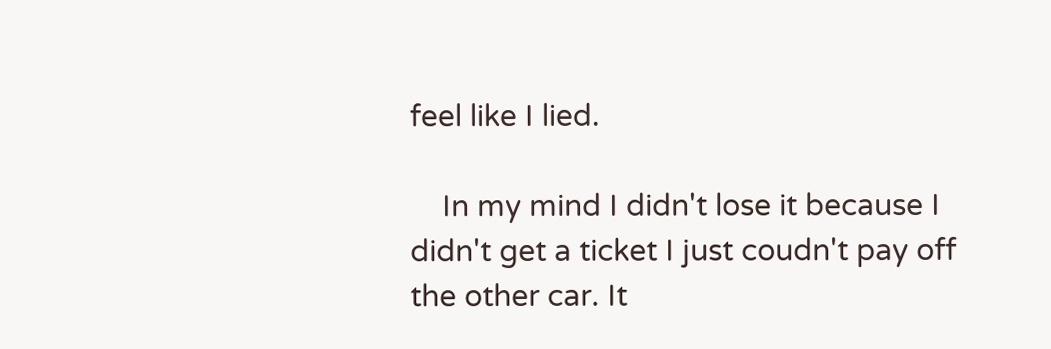feel like I lied.

    In my mind I didn't lose it because I didn't get a ticket I just coudn't pay off the other car. It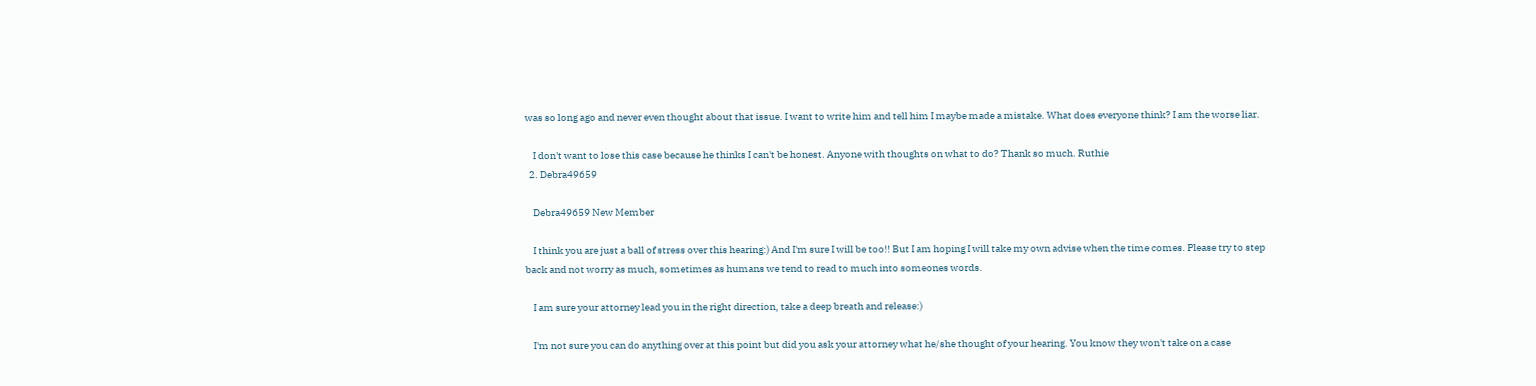was so long ago and never even thought about that issue. I want to write him and tell him I maybe made a mistake. What does everyone think? I am the worse liar.

    I don't want to lose this case because he thinks I can't be honest. Anyone with thoughts on what to do? Thank so much. Ruthie
  2. Debra49659

    Debra49659 New Member

    I think you are just a ball of stress over this hearing:) And I'm sure I will be too!! But I am hoping I will take my own advise when the time comes. Please try to step back and not worry as much, sometimes as humans we tend to read to much into someones words.

    I am sure your attorney lead you in the right direction, take a deep breath and release:)

    I'm not sure you can do anything over at this point but did you ask your attorney what he/she thought of your hearing. You know they won't take on a case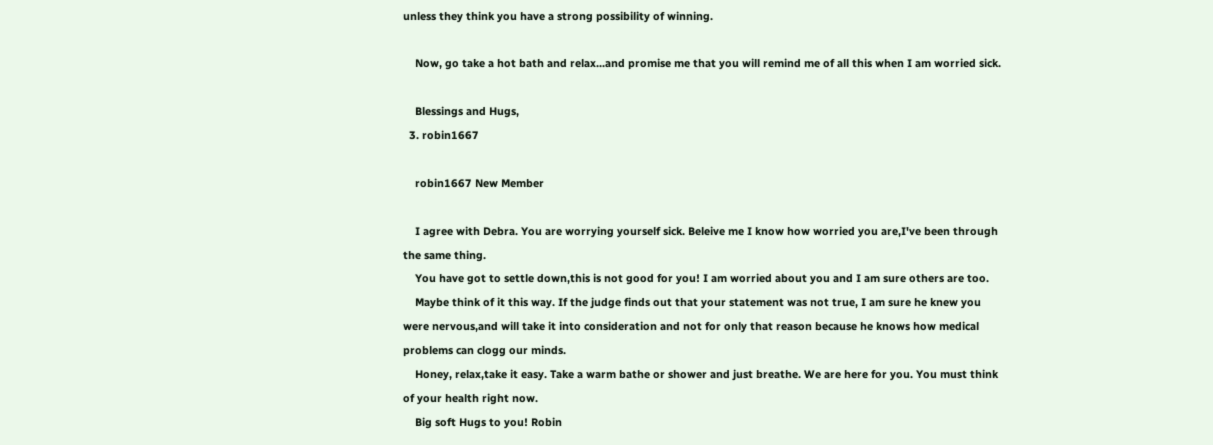unless they think you have a strong possibility of winning.

    Now, go take a hot bath and relax...and promise me that you will remind me of all this when I am worried sick.

    Blessings and Hugs,
  3. robin1667

    robin1667 New Member

    I agree with Debra. You are worrying yourself sick. Beleive me I know how worried you are,I've been through the same thing.
    You have got to settle down,this is not good for you! I am worried about you and I am sure others are too.
    Maybe think of it this way. If the judge finds out that your statement was not true, I am sure he knew you were nervous,and will take it into consideration and not for only that reason because he knows how medical problems can clogg our minds.
    Honey, relax,take it easy. Take a warm bathe or shower and just breathe. We are here for you. You must think of your health right now.
    Big soft Hugs to you! Robin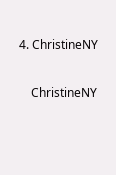4. ChristineNY

    ChristineNY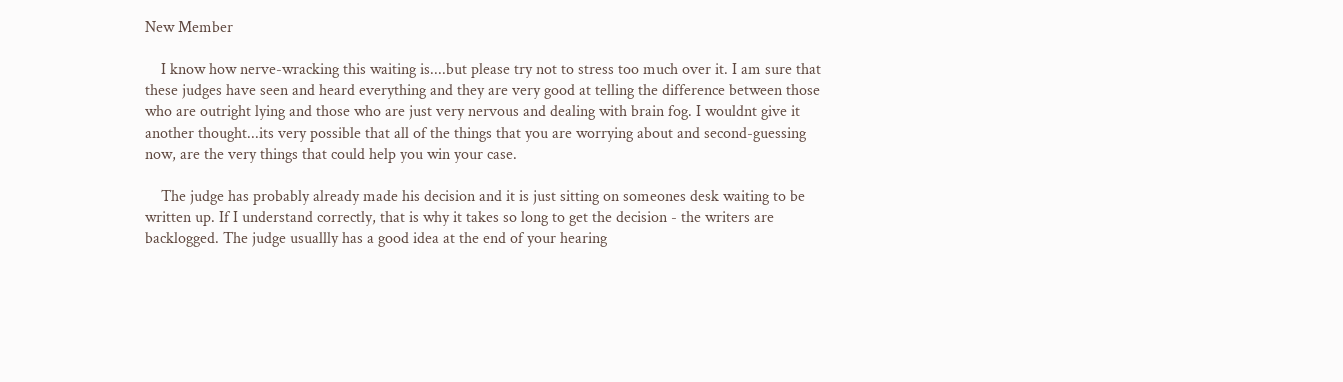New Member

    I know how nerve-wracking this waiting is....but please try not to stress too much over it. I am sure that these judges have seen and heard everything and they are very good at telling the difference between those who are outright lying and those who are just very nervous and dealing with brain fog. I wouldnt give it another thought...its very possible that all of the things that you are worrying about and second-guessing now, are the very things that could help you win your case.

    The judge has probably already made his decision and it is just sitting on someones desk waiting to be written up. If I understand correctly, that is why it takes so long to get the decision - the writers are backlogged. The judge usuallly has a good idea at the end of your hearing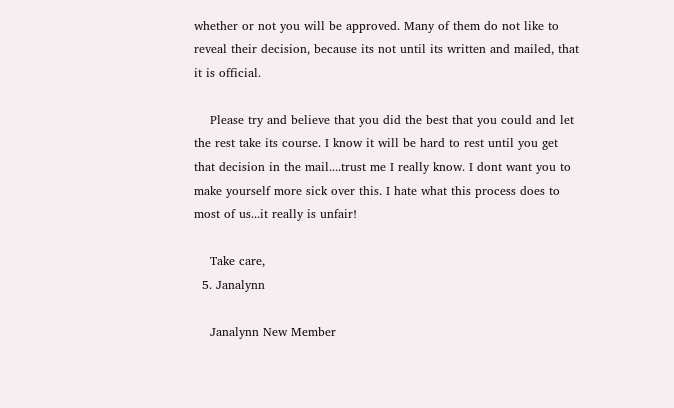whether or not you will be approved. Many of them do not like to reveal their decision, because its not until its written and mailed, that it is official.

    Please try and believe that you did the best that you could and let the rest take its course. I know it will be hard to rest until you get that decision in the mail....trust me I really know. I dont want you to make yourself more sick over this. I hate what this process does to most of us...it really is unfair!

    Take care,
  5. Janalynn

    Janalynn New Member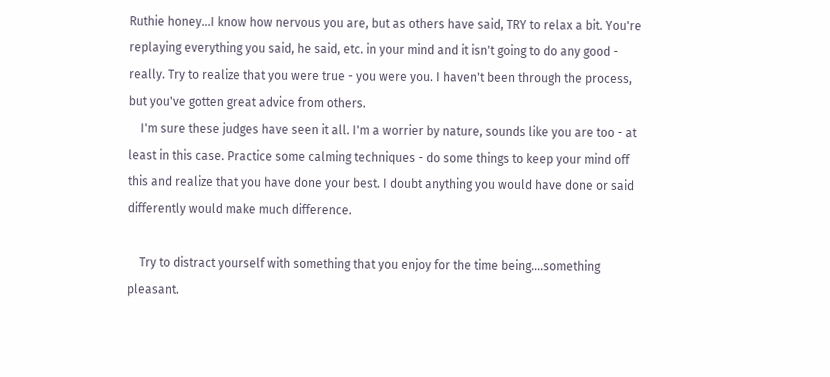Ruthie honey...I know how nervous you are, but as others have said, TRY to relax a bit. You're replaying everything you said, he said, etc. in your mind and it isn't going to do any good - really. Try to realize that you were true - you were you. I haven't been through the process, but you've gotten great advice from others.
    I'm sure these judges have seen it all. I'm a worrier by nature, sounds like you are too - at least in this case. Practice some calming techniques - do some things to keep your mind off this and realize that you have done your best. I doubt anything you would have done or said differently would make much difference.

    Try to distract yourself with something that you enjoy for the time being....something pleasant.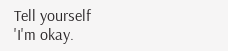Tell yourself 'I'm okay.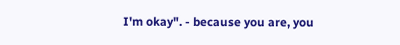I'm okay". - because you are, you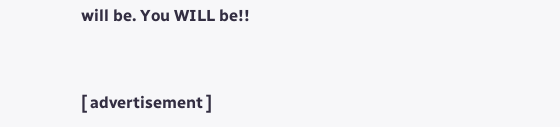will be. You WILL be!!


[ advertisement ]